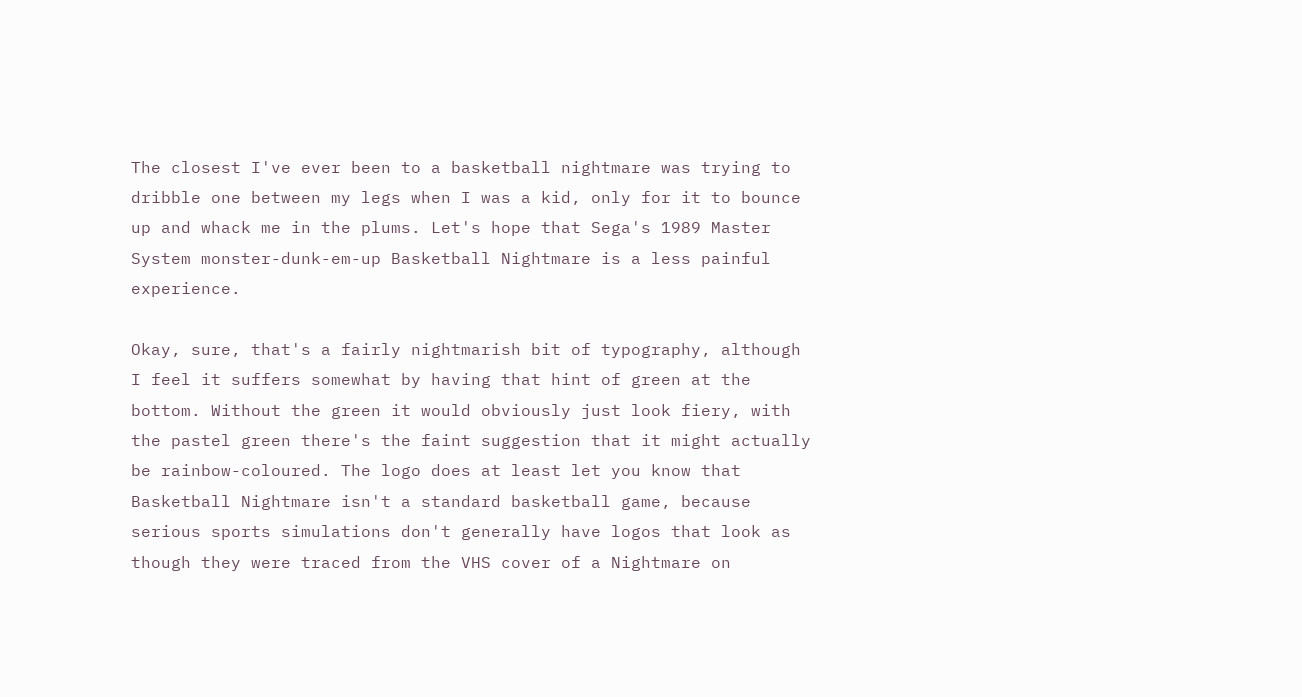The closest I've ever been to a basketball nightmare was trying to dribble one between my legs when I was a kid, only for it to bounce up and whack me in the plums. Let's hope that Sega's 1989 Master System monster-dunk-em-up Basketball Nightmare is a less painful experience.

Okay, sure, that's a fairly nightmarish bit of typography, although I feel it suffers somewhat by having that hint of green at the bottom. Without the green it would obviously just look fiery, with the pastel green there's the faint suggestion that it might actually be rainbow-coloured. The logo does at least let you know that Basketball Nightmare isn't a standard basketball game, because serious sports simulations don't generally have logos that look as though they were traced from the VHS cover of a Nightmare on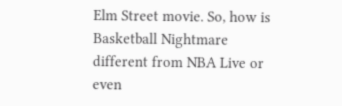Elm Street movie. So, how is Basketball Nightmare different from NBA Live or even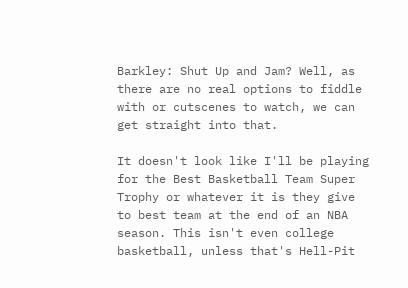Barkley: Shut Up and Jam? Well, as there are no real options to fiddle with or cutscenes to watch, we can get straight into that.

It doesn't look like I'll be playing for the Best Basketball Team Super Trophy or whatever it is they give to best team at the end of an NBA season. This isn't even college basketball, unless that's Hell-Pit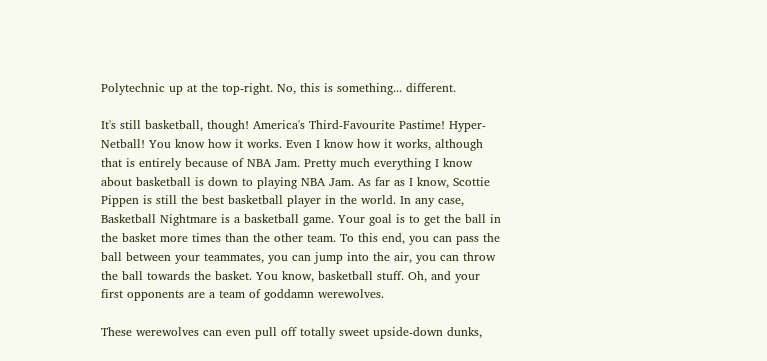Polytechnic up at the top-right. No, this is something... different.

It's still basketball, though! America's Third-Favourite Pastime! Hyper-Netball! You know how it works. Even I know how it works, although that is entirely because of NBA Jam. Pretty much everything I know about basketball is down to playing NBA Jam. As far as I know, Scottie Pippen is still the best basketball player in the world. In any case, Basketball Nightmare is a basketball game. Your goal is to get the ball in the basket more times than the other team. To this end, you can pass the ball between your teammates, you can jump into the air, you can throw the ball towards the basket. You know, basketball stuff. Oh, and your first opponents are a team of goddamn werewolves.

These werewolves can even pull off totally sweet upside-down dunks,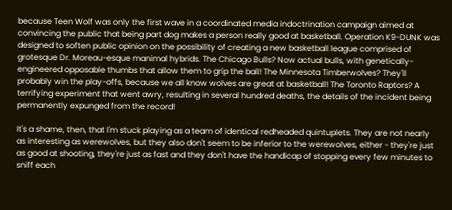because Teen Wolf was only the first wave in a coordinated media indoctrination campaign aimed at convincing the public that being part dog makes a person really good at basketball. Operation K9-DUNK was designed to soften public opinion on the possibility of creating a new basketball league comprised of grotesque Dr. Moreau-esque manimal hybrids. The Chicago Bulls? Now actual bulls, with genetically-engineered opposable thumbs that allow them to grip the ball! The Minnesota Timberwolves? They'll probably win the play-offs, because we all know wolves are great at basketball! The Toronto Raptors? A terrifying experiment that went awry, resulting in several hundred deaths, the details of the incident being permanently expunged from the record!

It's a shame, then, that I'm stuck playing as a team of identical redheaded quintuplets. They are not nearly as interesting as werewolves, but they also don't seem to be inferior to the werewolves, either - they're just as good at shooting, they're just as fast and they don't have the handicap of stopping every few minutes to sniff each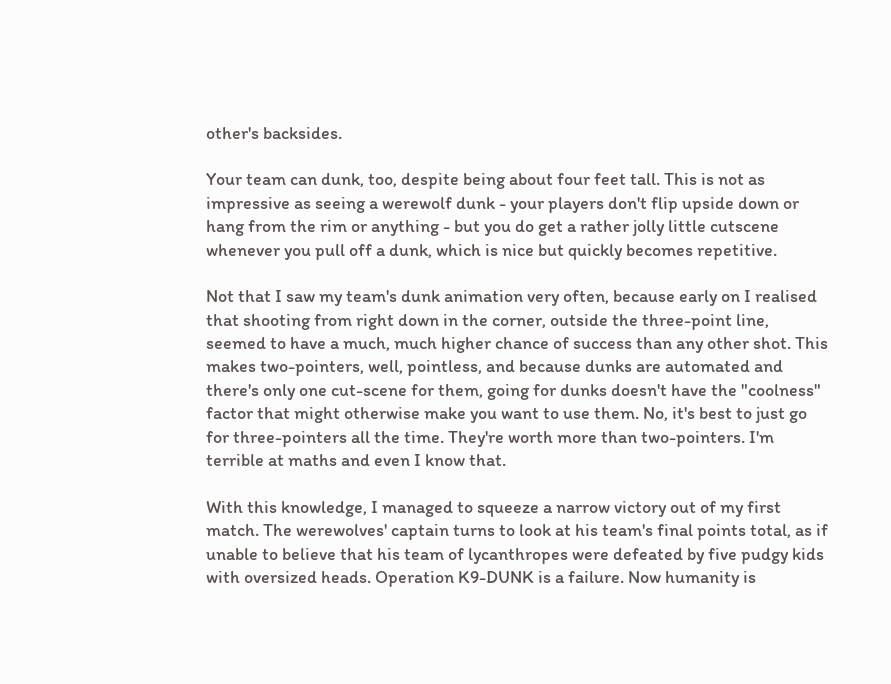other's backsides.

Your team can dunk, too, despite being about four feet tall. This is not as impressive as seeing a werewolf dunk - your players don't flip upside down or hang from the rim or anything - but you do get a rather jolly little cutscene whenever you pull off a dunk, which is nice but quickly becomes repetitive.

Not that I saw my team's dunk animation very often, because early on I realised that shooting from right down in the corner, outside the three-point line, seemed to have a much, much higher chance of success than any other shot. This makes two-pointers, well, pointless, and because dunks are automated and there's only one cut-scene for them, going for dunks doesn't have the "coolness" factor that might otherwise make you want to use them. No, it's best to just go for three-pointers all the time. They're worth more than two-pointers. I'm terrible at maths and even I know that.

With this knowledge, I managed to squeeze a narrow victory out of my first match. The werewolves' captain turns to look at his team's final points total, as if unable to believe that his team of lycanthropes were defeated by five pudgy kids with oversized heads. Operation K9-DUNK is a failure. Now humanity is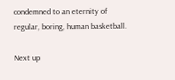condemned to an eternity of regular, boring, human basketball.

Next up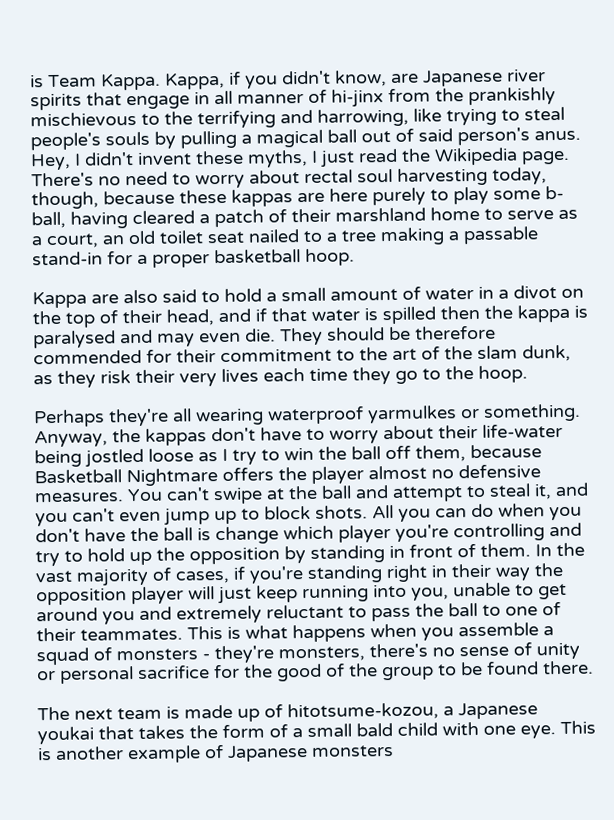is Team Kappa. Kappa, if you didn't know, are Japanese river spirits that engage in all manner of hi-jinx from the prankishly mischievous to the terrifying and harrowing, like trying to steal people's souls by pulling a magical ball out of said person's anus. Hey, I didn't invent these myths, I just read the Wikipedia page. There's no need to worry about rectal soul harvesting today, though, because these kappas are here purely to play some b-ball, having cleared a patch of their marshland home to serve as a court, an old toilet seat nailed to a tree making a passable stand-in for a proper basketball hoop.

Kappa are also said to hold a small amount of water in a divot on the top of their head, and if that water is spilled then the kappa is paralysed and may even die. They should be therefore commended for their commitment to the art of the slam dunk, as they risk their very lives each time they go to the hoop.

Perhaps they're all wearing waterproof yarmulkes or something. Anyway, the kappas don't have to worry about their life-water being jostled loose as I try to win the ball off them, because Basketball Nightmare offers the player almost no defensive measures. You can't swipe at the ball and attempt to steal it, and you can't even jump up to block shots. All you can do when you don't have the ball is change which player you're controlling and try to hold up the opposition by standing in front of them. In the vast majority of cases, if you're standing right in their way the opposition player will just keep running into you, unable to get around you and extremely reluctant to pass the ball to one of their teammates. This is what happens when you assemble a squad of monsters - they're monsters, there's no sense of unity or personal sacrifice for the good of the group to be found there.

The next team is made up of hitotsume-kozou, a Japanese youkai that takes the form of a small bald child with one eye. This is another example of Japanese monsters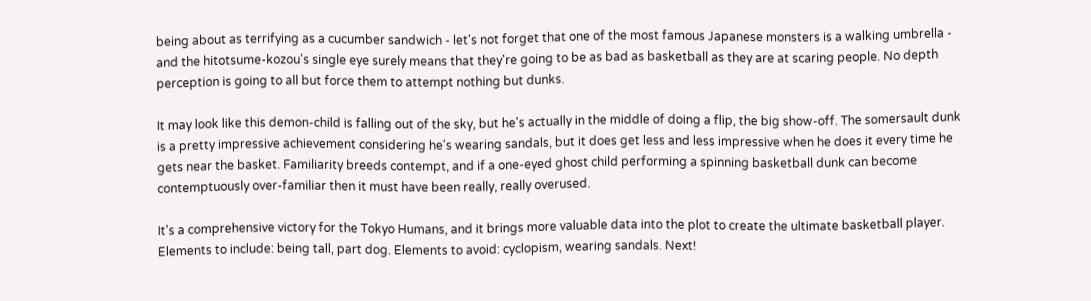being about as terrifying as a cucumber sandwich - let's not forget that one of the most famous Japanese monsters is a walking umbrella - and the hitotsume-kozou's single eye surely means that they're going to be as bad as basketball as they are at scaring people. No depth perception is going to all but force them to attempt nothing but dunks.

It may look like this demon-child is falling out of the sky, but he's actually in the middle of doing a flip, the big show-off. The somersault dunk is a pretty impressive achievement considering he's wearing sandals, but it does get less and less impressive when he does it every time he gets near the basket. Familiarity breeds contempt, and if a one-eyed ghost child performing a spinning basketball dunk can become contemptuously over-familiar then it must have been really, really overused.

It's a comprehensive victory for the Tokyo Humans, and it brings more valuable data into the plot to create the ultimate basketball player. Elements to include: being tall, part dog. Elements to avoid: cyclopism, wearing sandals. Next!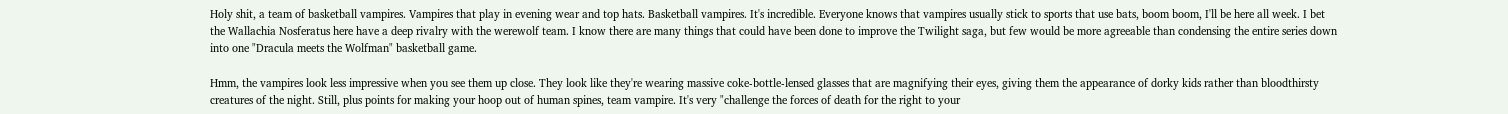Holy shit, a team of basketball vampires. Vampires that play in evening wear and top hats. Basketball vampires. It's incredible. Everyone knows that vampires usually stick to sports that use bats, boom boom, I'll be here all week. I bet the Wallachia Nosferatus here have a deep rivalry with the werewolf team. I know there are many things that could have been done to improve the Twilight saga, but few would be more agreeable than condensing the entire series down into one "Dracula meets the Wolfman" basketball game.

Hmm, the vampires look less impressive when you see them up close. They look like they're wearing massive coke-bottle-lensed glasses that are magnifying their eyes, giving them the appearance of dorky kids rather than bloodthirsty creatures of the night. Still, plus points for making your hoop out of human spines, team vampire. It's very "challenge the forces of death for the right to your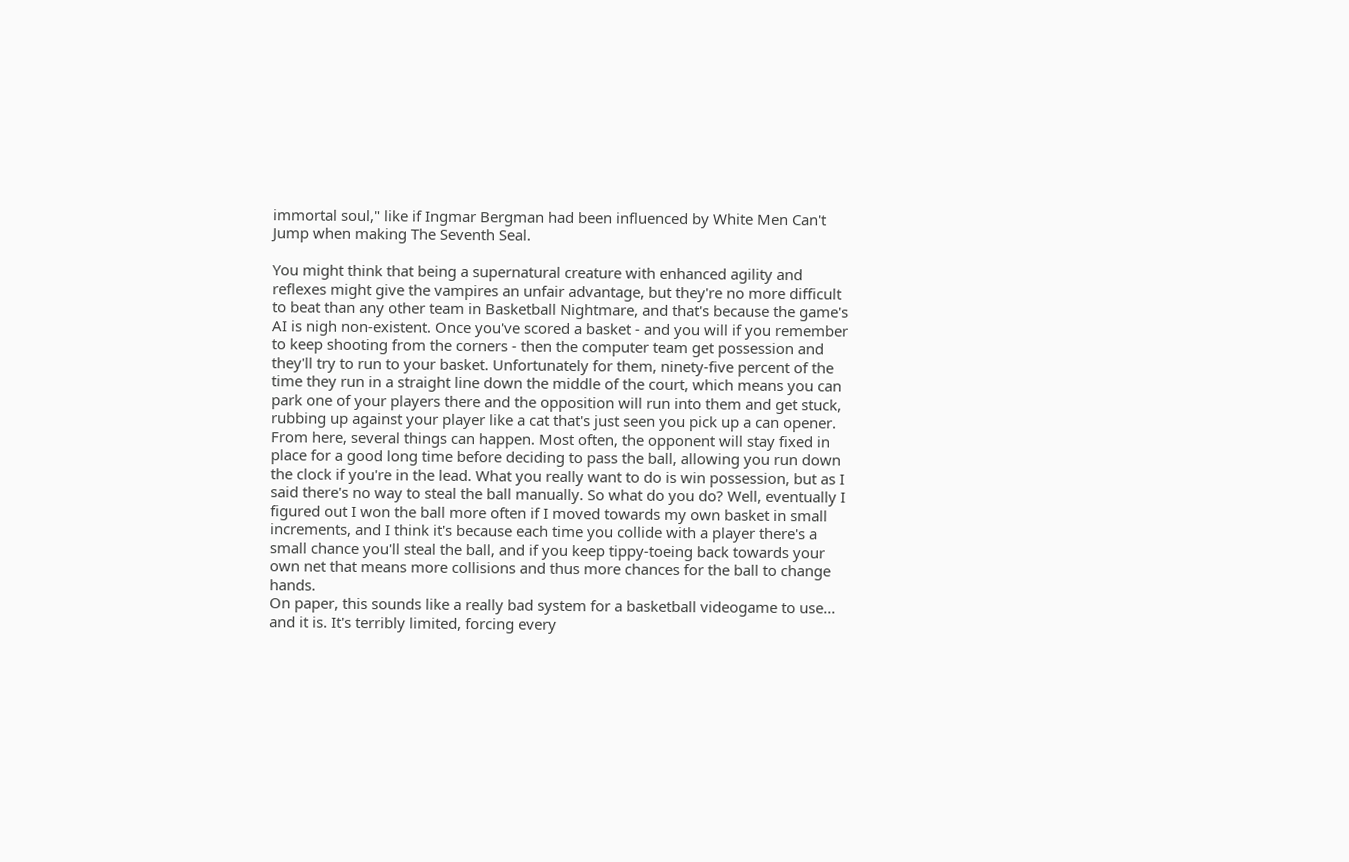immortal soul," like if Ingmar Bergman had been influenced by White Men Can't Jump when making The Seventh Seal.

You might think that being a supernatural creature with enhanced agility and reflexes might give the vampires an unfair advantage, but they're no more difficult to beat than any other team in Basketball Nightmare, and that's because the game's AI is nigh non-existent. Once you've scored a basket - and you will if you remember to keep shooting from the corners - then the computer team get possession and they'll try to run to your basket. Unfortunately for them, ninety-five percent of the time they run in a straight line down the middle of the court, which means you can park one of your players there and the opposition will run into them and get stuck, rubbing up against your player like a cat that's just seen you pick up a can opener. From here, several things can happen. Most often, the opponent will stay fixed in place for a good long time before deciding to pass the ball, allowing you run down the clock if you're in the lead. What you really want to do is win possession, but as I said there's no way to steal the ball manually. So what do you do? Well, eventually I figured out I won the ball more often if I moved towards my own basket in small increments, and I think it's because each time you collide with a player there's a small chance you'll steal the ball, and if you keep tippy-toeing back towards your own net that means more collisions and thus more chances for the ball to change hands.
On paper, this sounds like a really bad system for a basketball videogame to use... and it is. It's terribly limited, forcing every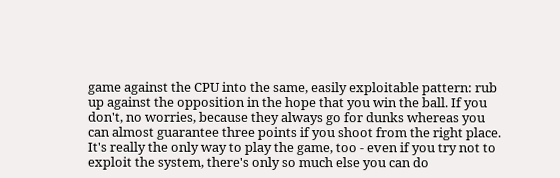game against the CPU into the same, easily exploitable pattern: rub up against the opposition in the hope that you win the ball. If you don't, no worries, because they always go for dunks whereas you can almost guarantee three points if you shoot from the right place. It's really the only way to play the game, too - even if you try not to exploit the system, there's only so much else you can do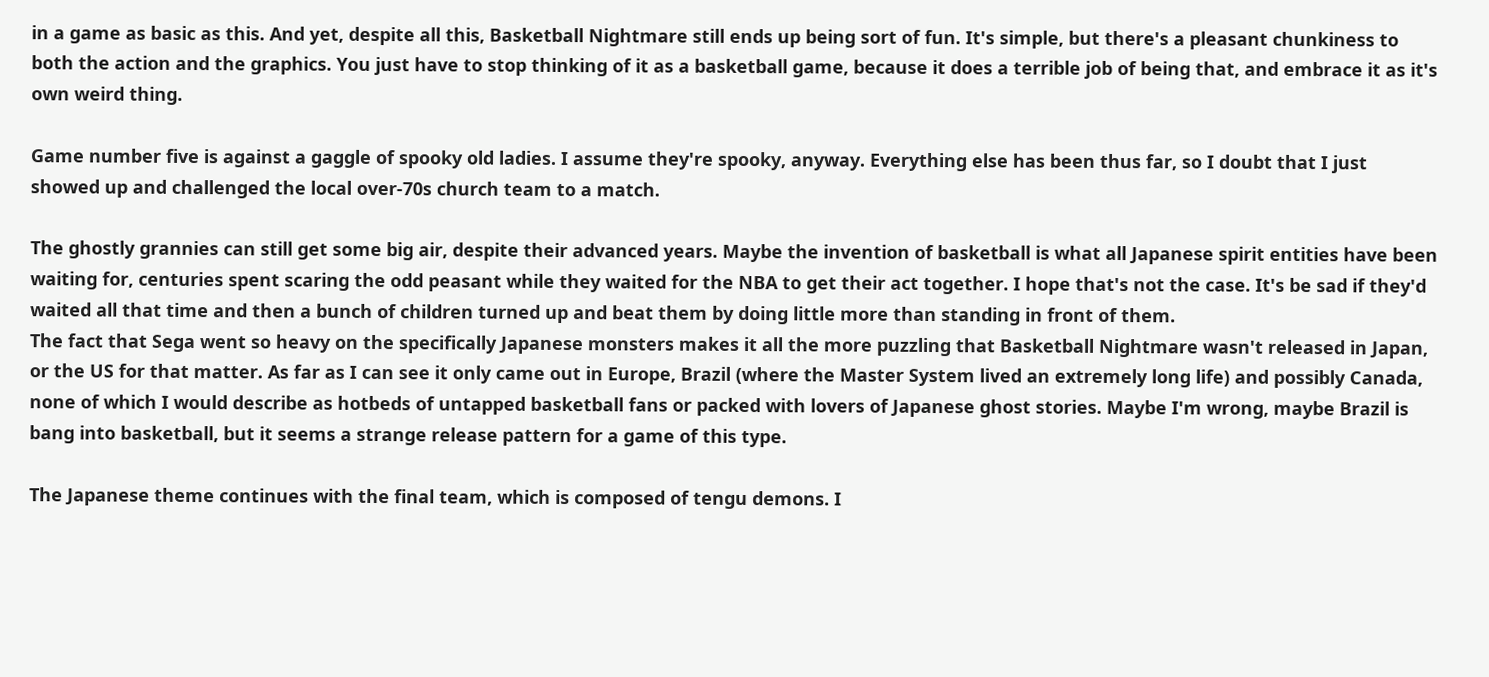in a game as basic as this. And yet, despite all this, Basketball Nightmare still ends up being sort of fun. It's simple, but there's a pleasant chunkiness to both the action and the graphics. You just have to stop thinking of it as a basketball game, because it does a terrible job of being that, and embrace it as it's own weird thing.

Game number five is against a gaggle of spooky old ladies. I assume they're spooky, anyway. Everything else has been thus far, so I doubt that I just showed up and challenged the local over-70s church team to a match.

The ghostly grannies can still get some big air, despite their advanced years. Maybe the invention of basketball is what all Japanese spirit entities have been waiting for, centuries spent scaring the odd peasant while they waited for the NBA to get their act together. I hope that's not the case. It's be sad if they'd waited all that time and then a bunch of children turned up and beat them by doing little more than standing in front of them.
The fact that Sega went so heavy on the specifically Japanese monsters makes it all the more puzzling that Basketball Nightmare wasn't released in Japan, or the US for that matter. As far as I can see it only came out in Europe, Brazil (where the Master System lived an extremely long life) and possibly Canada, none of which I would describe as hotbeds of untapped basketball fans or packed with lovers of Japanese ghost stories. Maybe I'm wrong, maybe Brazil is bang into basketball, but it seems a strange release pattern for a game of this type.

The Japanese theme continues with the final team, which is composed of tengu demons. I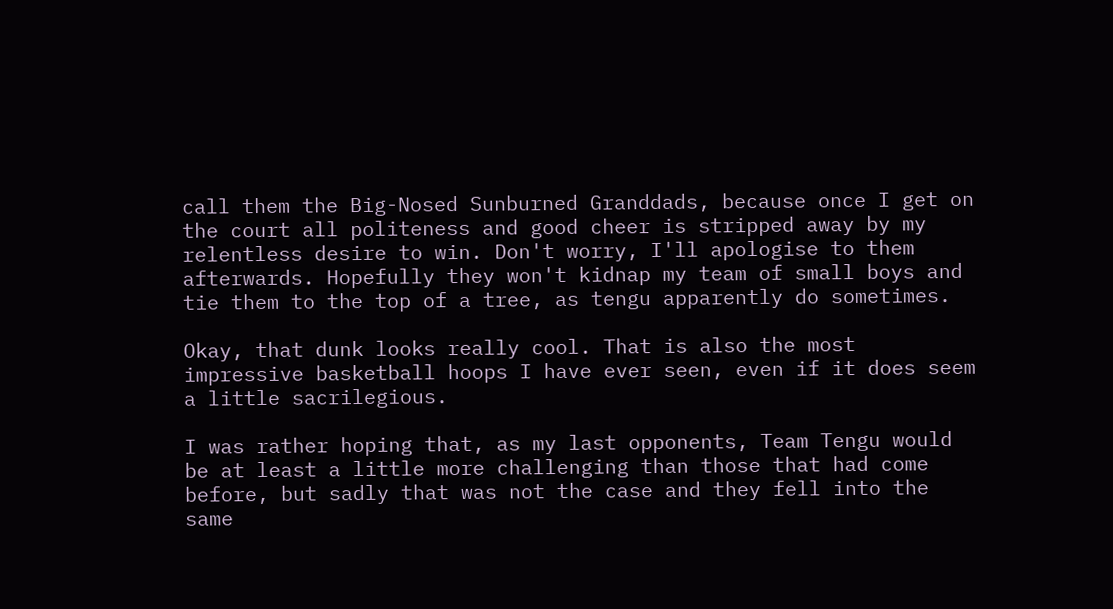call them the Big-Nosed Sunburned Granddads, because once I get on the court all politeness and good cheer is stripped away by my relentless desire to win. Don't worry, I'll apologise to them afterwards. Hopefully they won't kidnap my team of small boys and tie them to the top of a tree, as tengu apparently do sometimes.

Okay, that dunk looks really cool. That is also the most impressive basketball hoops I have ever seen, even if it does seem a little sacrilegious.

I was rather hoping that, as my last opponents, Team Tengu would be at least a little more challenging than those that had come before, but sadly that was not the case and they fell into the same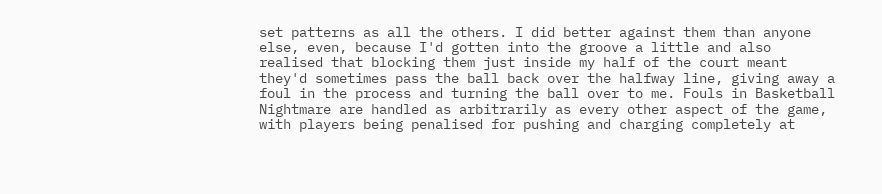set patterns as all the others. I did better against them than anyone else, even, because I'd gotten into the groove a little and also realised that blocking them just inside my half of the court meant they'd sometimes pass the ball back over the halfway line, giving away a foul in the process and turning the ball over to me. Fouls in Basketball Nightmare are handled as arbitrarily as every other aspect of the game, with players being penalised for pushing and charging completely at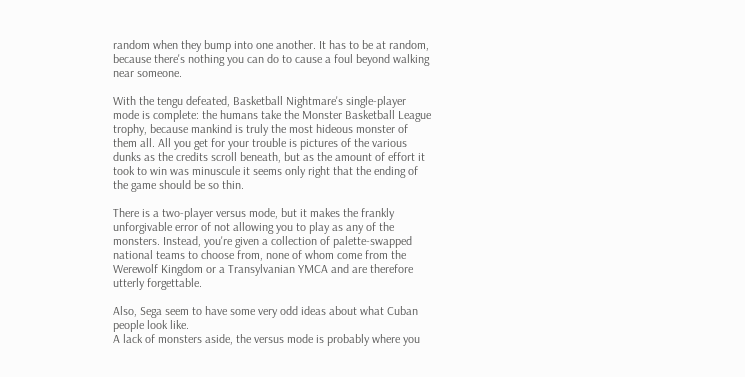random when they bump into one another. It has to be at random, because there's nothing you can do to cause a foul beyond walking near someone.

With the tengu defeated, Basketball Nightmare's single-player mode is complete: the humans take the Monster Basketball League trophy, because mankind is truly the most hideous monster of them all. All you get for your trouble is pictures of the various dunks as the credits scroll beneath, but as the amount of effort it took to win was minuscule it seems only right that the ending of the game should be so thin.

There is a two-player versus mode, but it makes the frankly unforgivable error of not allowing you to play as any of the monsters. Instead, you're given a collection of palette-swapped national teams to choose from, none of whom come from the Werewolf Kingdom or a Transylvanian YMCA and are therefore utterly forgettable.

Also, Sega seem to have some very odd ideas about what Cuban people look like.
A lack of monsters aside, the versus mode is probably where you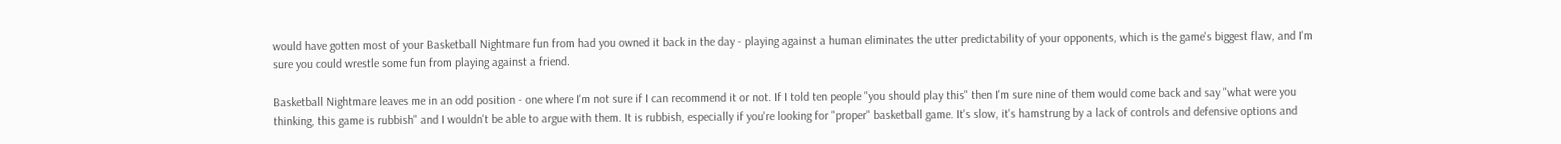would have gotten most of your Basketball Nightmare fun from had you owned it back in the day - playing against a human eliminates the utter predictability of your opponents, which is the game's biggest flaw, and I'm sure you could wrestle some fun from playing against a friend.

Basketball Nightmare leaves me in an odd position - one where I'm not sure if I can recommend it or not. If I told ten people "you should play this" then I'm sure nine of them would come back and say "what were you thinking, this game is rubbish" and I wouldn't be able to argue with them. It is rubbish, especially if you're looking for "proper" basketball game. It's slow, it's hamstrung by a lack of controls and defensive options and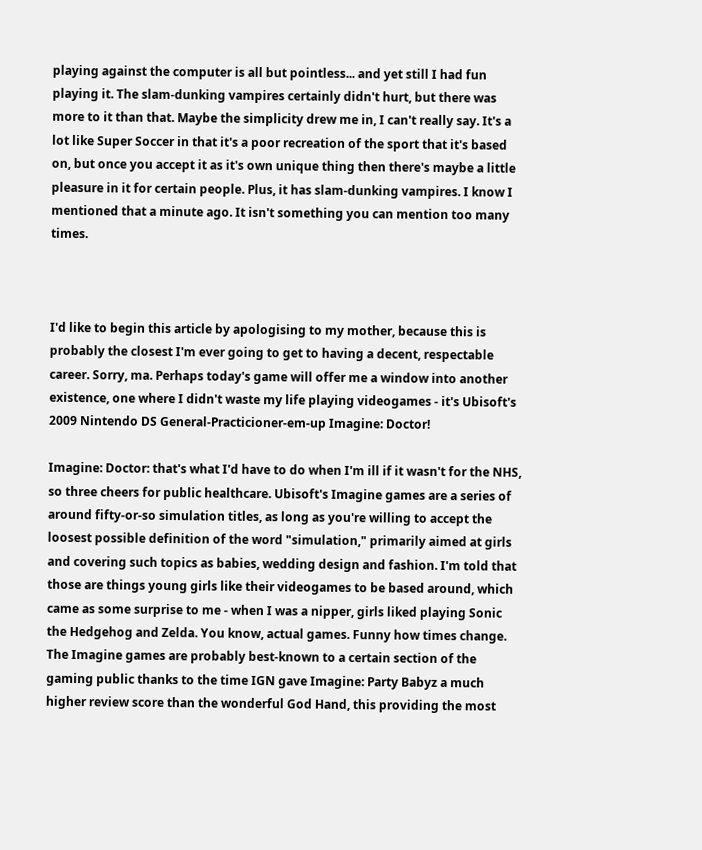playing against the computer is all but pointless... and yet still I had fun playing it. The slam-dunking vampires certainly didn't hurt, but there was more to it than that. Maybe the simplicity drew me in, I can't really say. It's a lot like Super Soccer in that it's a poor recreation of the sport that it's based on, but once you accept it as it's own unique thing then there's maybe a little pleasure in it for certain people. Plus, it has slam-dunking vampires. I know I mentioned that a minute ago. It isn't something you can mention too many times.



I'd like to begin this article by apologising to my mother, because this is probably the closest I'm ever going to get to having a decent, respectable career. Sorry, ma. Perhaps today's game will offer me a window into another existence, one where I didn't waste my life playing videogames - it's Ubisoft's 2009 Nintendo DS General-Practicioner-em-up Imagine: Doctor!

Imagine: Doctor: that's what I'd have to do when I'm ill if it wasn't for the NHS, so three cheers for public healthcare. Ubisoft's Imagine games are a series of around fifty-or-so simulation titles, as long as you're willing to accept the loosest possible definition of the word "simulation," primarily aimed at girls and covering such topics as babies, wedding design and fashion. I'm told that those are things young girls like their videogames to be based around, which came as some surprise to me - when I was a nipper, girls liked playing Sonic the Hedgehog and Zelda. You know, actual games. Funny how times change.
The Imagine games are probably best-known to a certain section of the gaming public thanks to the time IGN gave Imagine: Party Babyz a much higher review score than the wonderful God Hand, this providing the most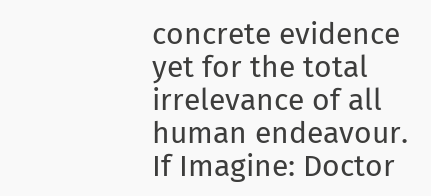concrete evidence yet for the total irrelevance of all human endeavour. If Imagine: Doctor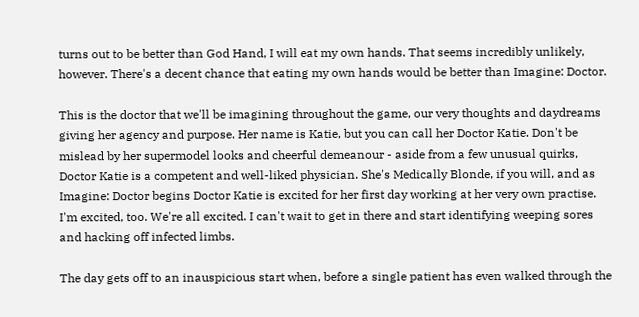turns out to be better than God Hand, I will eat my own hands. That seems incredibly unlikely, however. There's a decent chance that eating my own hands would be better than Imagine: Doctor.

This is the doctor that we'll be imagining throughout the game, our very thoughts and daydreams giving her agency and purpose. Her name is Katie, but you can call her Doctor Katie. Don't be mislead by her supermodel looks and cheerful demeanour - aside from a few unusual quirks, Doctor Katie is a competent and well-liked physician. She's Medically Blonde, if you will, and as Imagine: Doctor begins Doctor Katie is excited for her first day working at her very own practise. I'm excited, too. We're all excited. I can't wait to get in there and start identifying weeping sores and hacking off infected limbs.

The day gets off to an inauspicious start when, before a single patient has even walked through the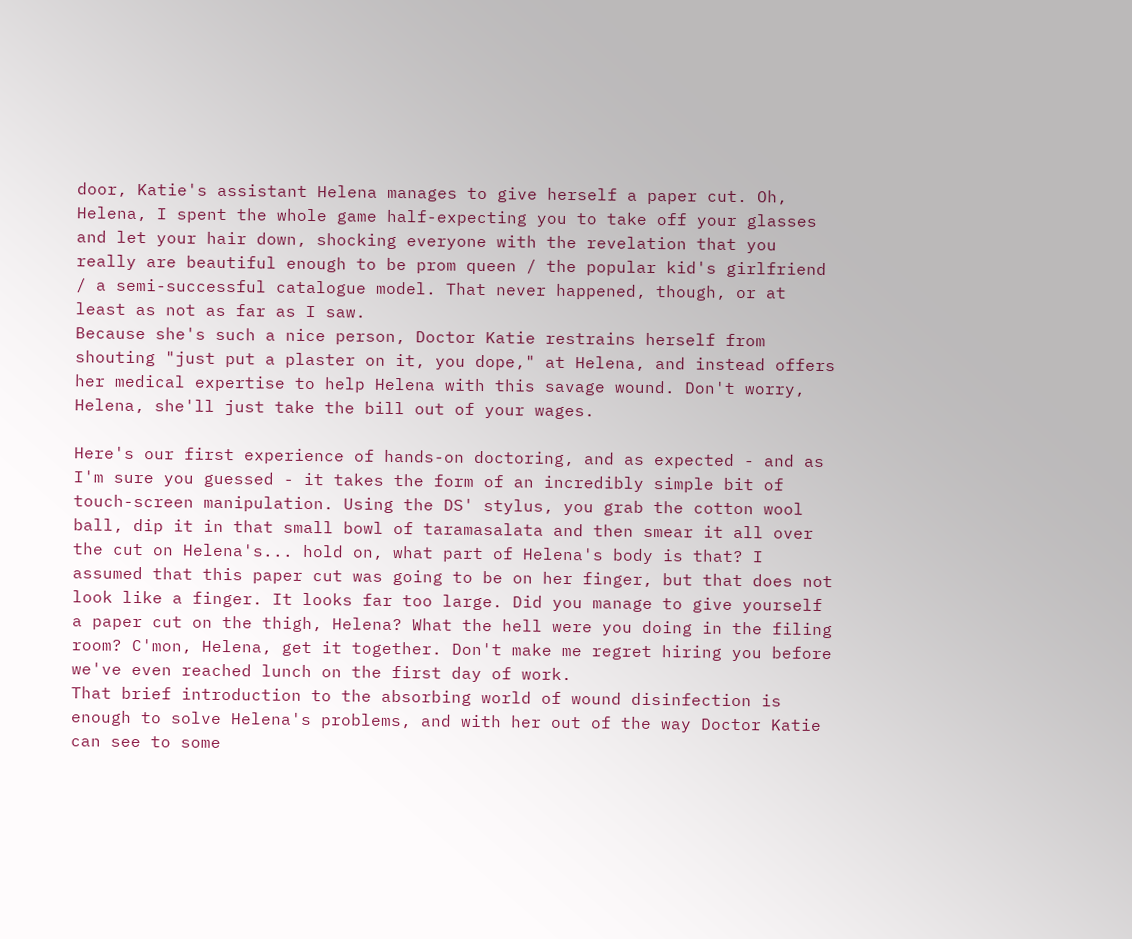door, Katie's assistant Helena manages to give herself a paper cut. Oh, Helena, I spent the whole game half-expecting you to take off your glasses and let your hair down, shocking everyone with the revelation that you really are beautiful enough to be prom queen / the popular kid's girlfriend / a semi-successful catalogue model. That never happened, though, or at least as not as far as I saw.
Because she's such a nice person, Doctor Katie restrains herself from shouting "just put a plaster on it, you dope," at Helena, and instead offers her medical expertise to help Helena with this savage wound. Don't worry, Helena, she'll just take the bill out of your wages.

Here's our first experience of hands-on doctoring, and as expected - and as I'm sure you guessed - it takes the form of an incredibly simple bit of touch-screen manipulation. Using the DS' stylus, you grab the cotton wool ball, dip it in that small bowl of taramasalata and then smear it all over the cut on Helena's... hold on, what part of Helena's body is that? I assumed that this paper cut was going to be on her finger, but that does not look like a finger. It looks far too large. Did you manage to give yourself a paper cut on the thigh, Helena? What the hell were you doing in the filing room? C'mon, Helena, get it together. Don't make me regret hiring you before we've even reached lunch on the first day of work.
That brief introduction to the absorbing world of wound disinfection is enough to solve Helena's problems, and with her out of the way Doctor Katie can see to some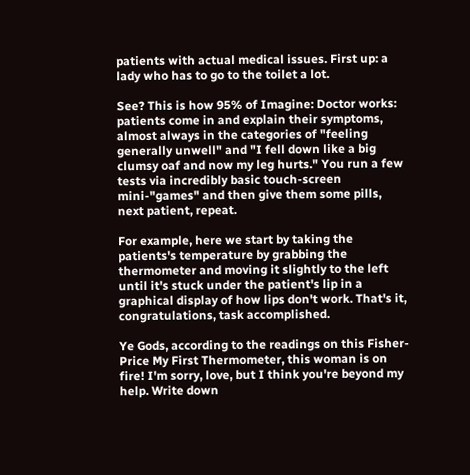patients with actual medical issues. First up: a lady who has to go to the toilet a lot.

See? This is how 95% of Imagine: Doctor works: patients come in and explain their symptoms, almost always in the categories of "feeling generally unwell" and "I fell down like a big clumsy oaf and now my leg hurts." You run a few tests via incredibly basic touch-screen mini-"games" and then give them some pills, next patient, repeat.

For example, here we start by taking the patients's temperature by grabbing the thermometer and moving it slightly to the left until it's stuck under the patient's lip in a graphical display of how lips don't work. That's it, congratulations, task accomplished.

Ye Gods, according to the readings on this Fisher-Price My First Thermometer, this woman is on fire! I'm sorry, love, but I think you're beyond my help. Write down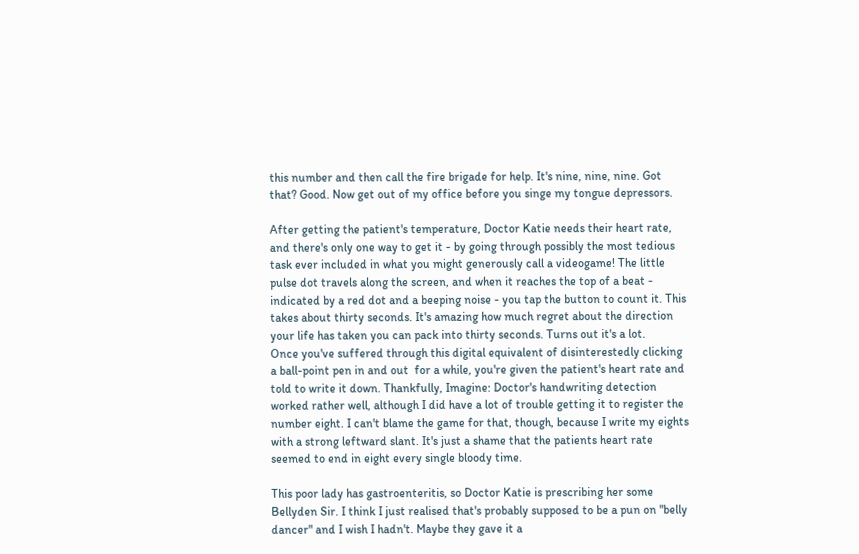this number and then call the fire brigade for help. It's nine, nine, nine. Got that? Good. Now get out of my office before you singe my tongue depressors.

After getting the patient's temperature, Doctor Katie needs their heart rate, and there's only one way to get it - by going through possibly the most tedious task ever included in what you might generously call a videogame! The little pulse dot travels along the screen, and when it reaches the top of a beat - indicated by a red dot and a beeping noise - you tap the button to count it. This takes about thirty seconds. It's amazing how much regret about the direction your life has taken you can pack into thirty seconds. Turns out it's a lot.
Once you've suffered through this digital equivalent of disinterestedly clicking a ball-point pen in and out  for a while, you're given the patient's heart rate and told to write it down. Thankfully, Imagine: Doctor's handwriting detection worked rather well, although I did have a lot of trouble getting it to register the number eight. I can't blame the game for that, though, because I write my eights with a strong leftward slant. It's just a shame that the patients heart rate seemed to end in eight every single bloody time.

This poor lady has gastroenteritis, so Doctor Katie is prescribing her some Bellyden Sir. I think I just realised that's probably supposed to be a pun on "belly dancer" and I wish I hadn't. Maybe they gave it a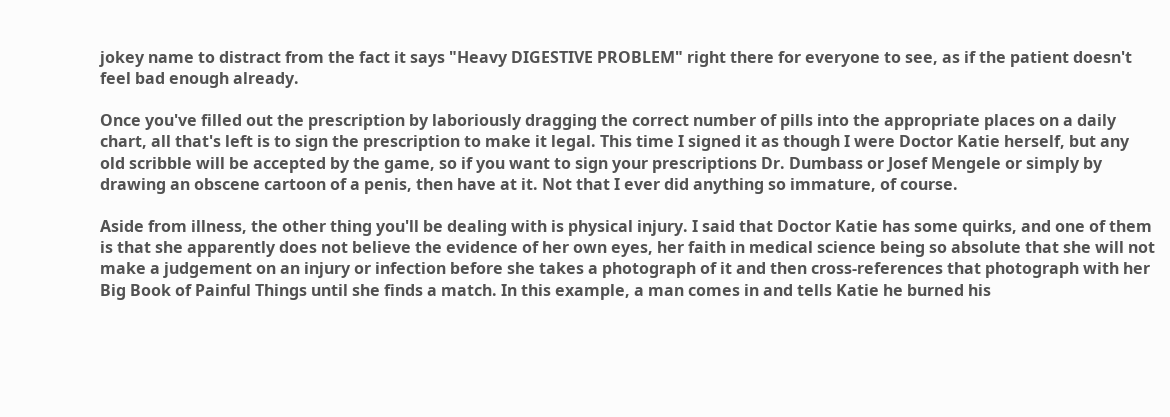jokey name to distract from the fact it says "Heavy DIGESTIVE PROBLEM" right there for everyone to see, as if the patient doesn't feel bad enough already.

Once you've filled out the prescription by laboriously dragging the correct number of pills into the appropriate places on a daily chart, all that's left is to sign the prescription to make it legal. This time I signed it as though I were Doctor Katie herself, but any old scribble will be accepted by the game, so if you want to sign your prescriptions Dr. Dumbass or Josef Mengele or simply by drawing an obscene cartoon of a penis, then have at it. Not that I ever did anything so immature, of course.

Aside from illness, the other thing you'll be dealing with is physical injury. I said that Doctor Katie has some quirks, and one of them is that she apparently does not believe the evidence of her own eyes, her faith in medical science being so absolute that she will not make a judgement on an injury or infection before she takes a photograph of it and then cross-references that photograph with her Big Book of Painful Things until she finds a match. In this example, a man comes in and tells Katie he burned his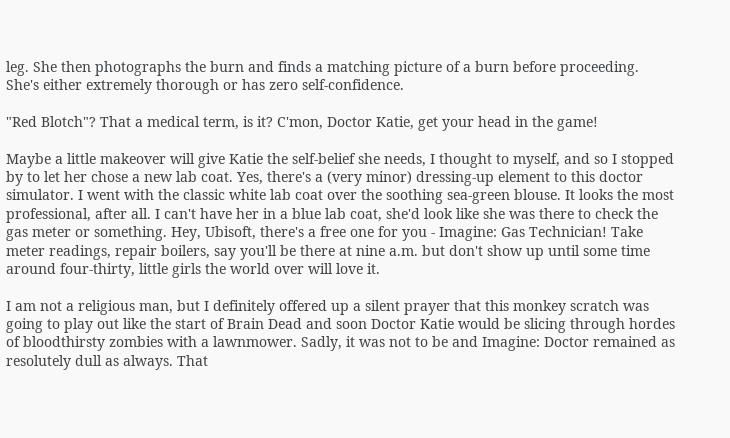leg. She then photographs the burn and finds a matching picture of a burn before proceeding. She's either extremely thorough or has zero self-confidence.

"Red Blotch"? That a medical term, is it? C'mon, Doctor Katie, get your head in the game!

Maybe a little makeover will give Katie the self-belief she needs, I thought to myself, and so I stopped by to let her chose a new lab coat. Yes, there's a (very minor) dressing-up element to this doctor simulator. I went with the classic white lab coat over the soothing sea-green blouse. It looks the most professional, after all. I can't have her in a blue lab coat, she'd look like she was there to check the gas meter or something. Hey, Ubisoft, there's a free one for you - Imagine: Gas Technician! Take meter readings, repair boilers, say you'll be there at nine a.m. but don't show up until some time around four-thirty, little girls the world over will love it.

I am not a religious man, but I definitely offered up a silent prayer that this monkey scratch was going to play out like the start of Brain Dead and soon Doctor Katie would be slicing through hordes of bloodthirsty zombies with a lawnmower. Sadly, it was not to be and Imagine: Doctor remained as resolutely dull as always. That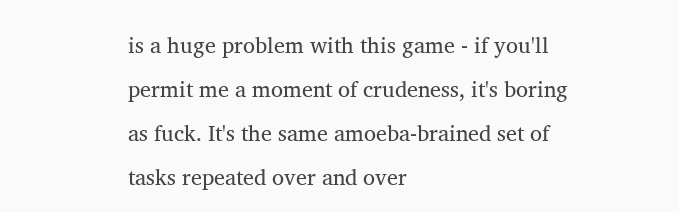is a huge problem with this game - if you'll permit me a moment of crudeness, it's boring as fuck. It's the same amoeba-brained set of tasks repeated over and over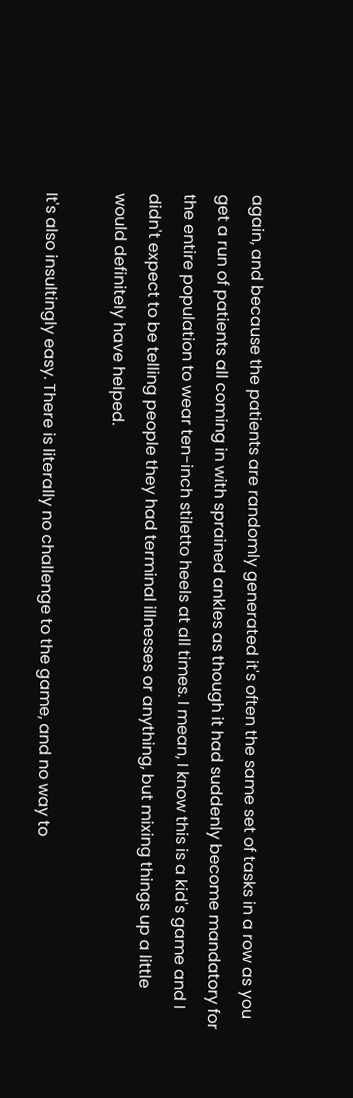again, and because the patients are randomly generated it's often the same set of tasks in a row as you get a run of patients all coming in with sprained ankles as though it had suddenly become mandatory for the entire population to wear ten-inch stiletto heels at all times. I mean, I know this is a kid's game and I didn't expect to be telling people they had terminal illnesses or anything, but mixing things up a little would definitely have helped.

It's also insultingly easy. There is literally no challenge to the game, and no way to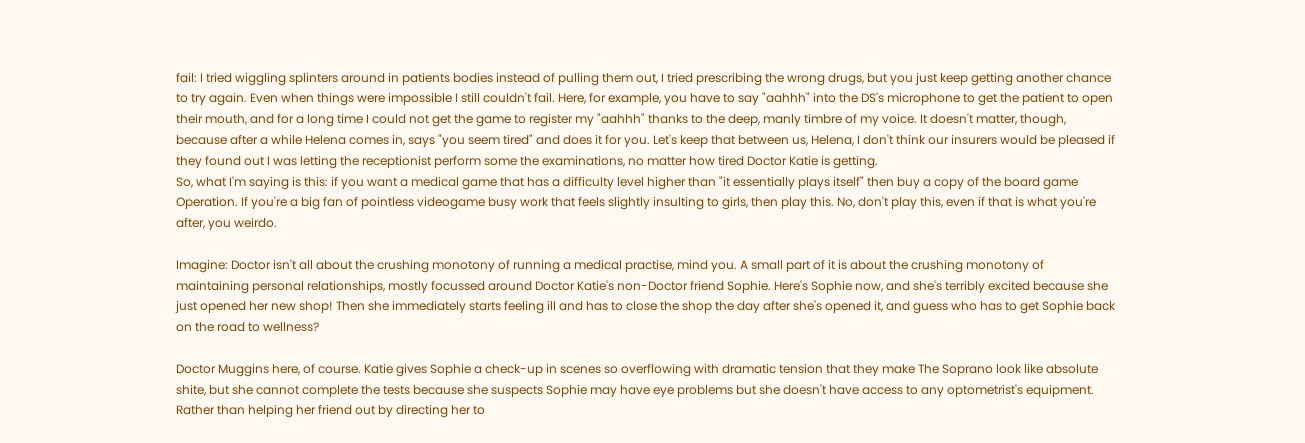fail: I tried wiggling splinters around in patients bodies instead of pulling them out, I tried prescribing the wrong drugs, but you just keep getting another chance to try again. Even when things were impossible I still couldn't fail. Here, for example, you have to say "aahhh" into the DS's microphone to get the patient to open their mouth, and for a long time I could not get the game to register my "aahhh" thanks to the deep, manly timbre of my voice. It doesn't matter, though, because after a while Helena comes in, says "you seem tired" and does it for you. Let's keep that between us, Helena, I don't think our insurers would be pleased if they found out I was letting the receptionist perform some the examinations, no matter how tired Doctor Katie is getting.
So, what I'm saying is this: if you want a medical game that has a difficulty level higher than "it essentially plays itself" then buy a copy of the board game Operation. If you're a big fan of pointless videogame busy work that feels slightly insulting to girls, then play this. No, don't play this, even if that is what you're after, you weirdo.

Imagine: Doctor isn't all about the crushing monotony of running a medical practise, mind you. A small part of it is about the crushing monotony of maintaining personal relationships, mostly focussed around Doctor Katie's non-Doctor friend Sophie. Here's Sophie now, and she's terribly excited because she just opened her new shop! Then she immediately starts feeling ill and has to close the shop the day after she's opened it, and guess who has to get Sophie back on the road to wellness?

Doctor Muggins here, of course. Katie gives Sophie a check-up in scenes so overflowing with dramatic tension that they make The Soprano look like absolute shite, but she cannot complete the tests because she suspects Sophie may have eye problems but she doesn't have access to any optometrist's equipment. Rather than helping her friend out by directing her to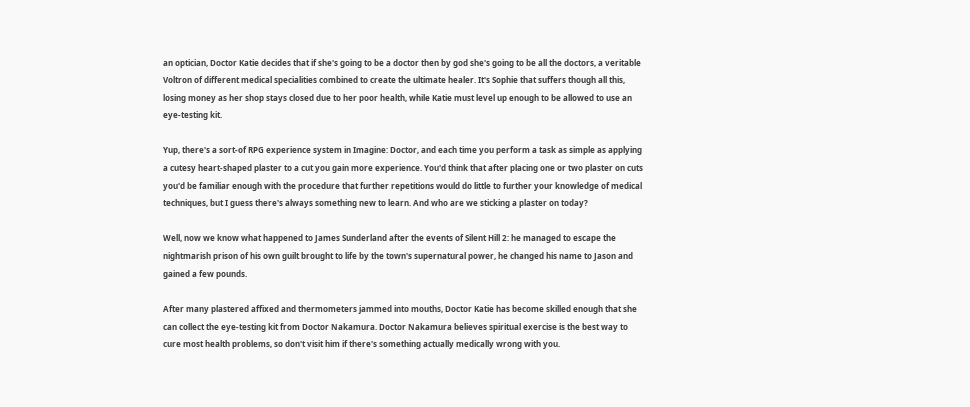an optician, Doctor Katie decides that if she's going to be a doctor then by god she's going to be all the doctors, a veritable Voltron of different medical specialities combined to create the ultimate healer. It's Sophie that suffers though all this, losing money as her shop stays closed due to her poor health, while Katie must level up enough to be allowed to use an eye-testing kit.

Yup, there's a sort-of RPG experience system in Imagine: Doctor, and each time you perform a task as simple as applying a cutesy heart-shaped plaster to a cut you gain more experience. You'd think that after placing one or two plaster on cuts you'd be familiar enough with the procedure that further repetitions would do little to further your knowledge of medical techniques, but I guess there's always something new to learn. And who are we sticking a plaster on today?

Well, now we know what happened to James Sunderland after the events of Silent Hill 2: he managed to escape the nightmarish prison of his own guilt brought to life by the town's supernatural power, he changed his name to Jason and gained a few pounds.

After many plastered affixed and thermometers jammed into mouths, Doctor Katie has become skilled enough that she can collect the eye-testing kit from Doctor Nakamura. Doctor Nakamura believes spiritual exercise is the best way to cure most health problems, so don't visit him if there's something actually medically wrong with you.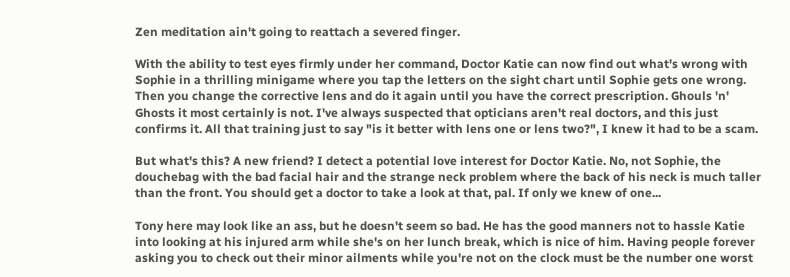Zen meditation ain't going to reattach a severed finger.

With the ability to test eyes firmly under her command, Doctor Katie can now find out what's wrong with Sophie in a thrilling minigame where you tap the letters on the sight chart until Sophie gets one wrong. Then you change the corrective lens and do it again until you have the correct prescription. Ghouls 'n' Ghosts it most certainly is not. I've always suspected that opticians aren't real doctors, and this just confirms it. All that training just to say "is it better with lens one or lens two?", I knew it had to be a scam.

But what's this? A new friend? I detect a potential love interest for Doctor Katie. No, not Sophie, the douchebag with the bad facial hair and the strange neck problem where the back of his neck is much taller than the front. You should get a doctor to take a look at that, pal. If only we knew of one...

Tony here may look like an ass, but he doesn't seem so bad. He has the good manners not to hassle Katie into looking at his injured arm while she's on her lunch break, which is nice of him. Having people forever asking you to check out their minor ailments while you're not on the clock must be the number one worst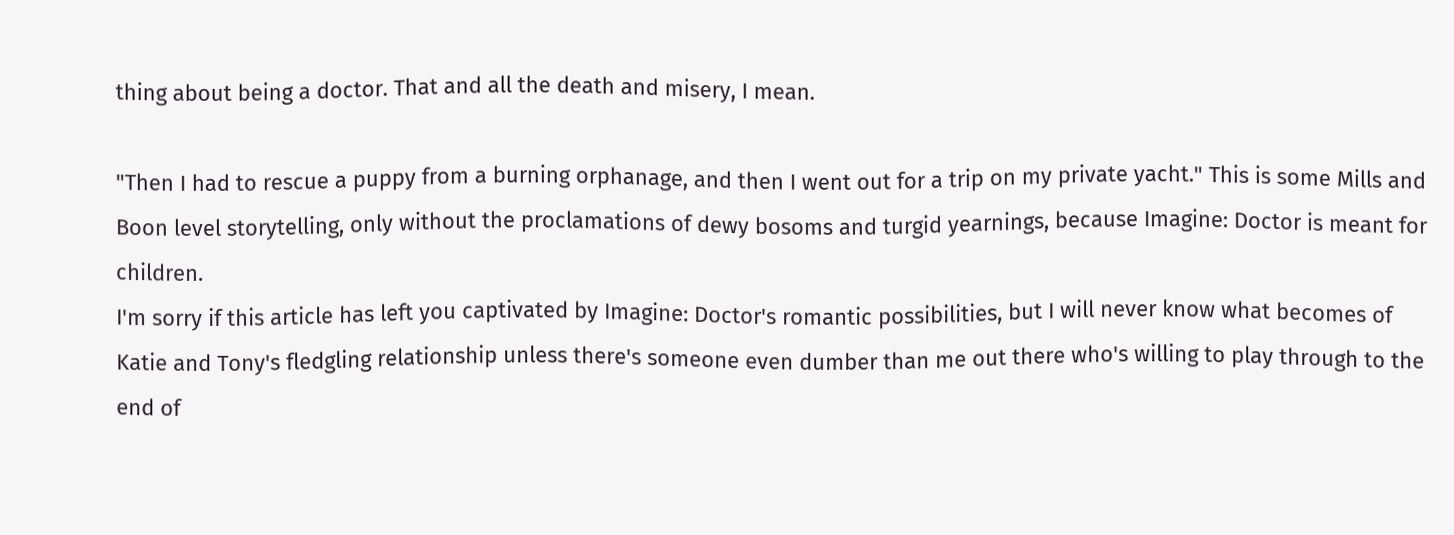thing about being a doctor. That and all the death and misery, I mean.

"Then I had to rescue a puppy from a burning orphanage, and then I went out for a trip on my private yacht." This is some Mills and Boon level storytelling, only without the proclamations of dewy bosoms and turgid yearnings, because Imagine: Doctor is meant for children.
I'm sorry if this article has left you captivated by Imagine: Doctor's romantic possibilities, but I will never know what becomes of Katie and Tony's fledgling relationship unless there's someone even dumber than me out there who's willing to play through to the end of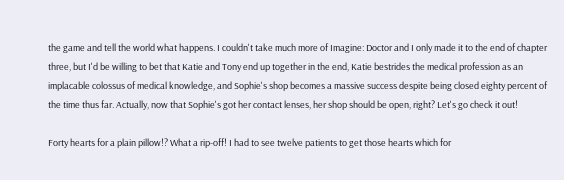the game and tell the world what happens. I couldn't take much more of Imagine: Doctor and I only made it to the end of chapter three, but I'd be willing to bet that Katie and Tony end up together in the end, Katie bestrides the medical profession as an implacable colossus of medical knowledge, and Sophie's shop becomes a massive success despite being closed eighty percent of the time thus far. Actually, now that Sophie's got her contact lenses, her shop should be open, right? Let's go check it out!

Forty hearts for a plain pillow!? What a rip-off! I had to see twelve patients to get those hearts which for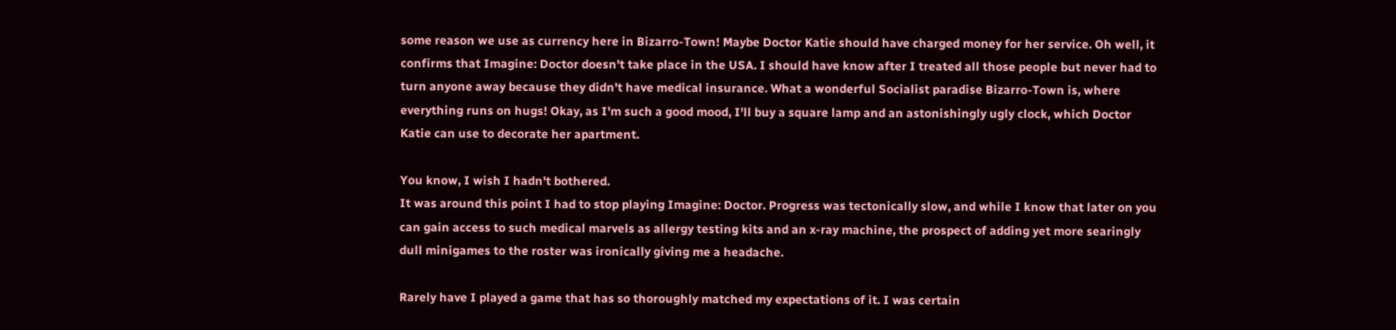some reason we use as currency here in Bizarro-Town! Maybe Doctor Katie should have charged money for her service. Oh well, it confirms that Imagine: Doctor doesn't take place in the USA. I should have know after I treated all those people but never had to turn anyone away because they didn't have medical insurance. What a wonderful Socialist paradise Bizarro-Town is, where everything runs on hugs! Okay, as I'm such a good mood, I'll buy a square lamp and an astonishingly ugly clock, which Doctor Katie can use to decorate her apartment.

You know, I wish I hadn't bothered.
It was around this point I had to stop playing Imagine: Doctor. Progress was tectonically slow, and while I know that later on you can gain access to such medical marvels as allergy testing kits and an x-ray machine, the prospect of adding yet more searingly dull minigames to the roster was ironically giving me a headache.

Rarely have I played a game that has so thoroughly matched my expectations of it. I was certain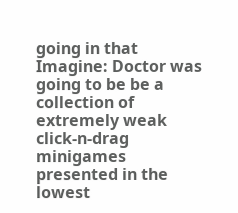going in that Imagine: Doctor was going to be be a collection of extremely weak click-n-drag minigames presented in the lowest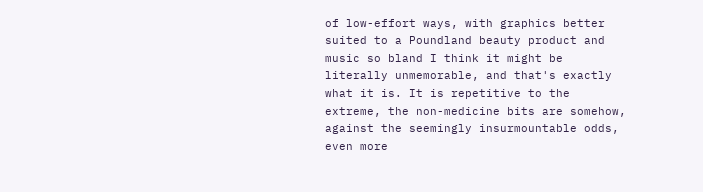of low-effort ways, with graphics better suited to a Poundland beauty product and music so bland I think it might be literally unmemorable, and that's exactly what it is. It is repetitive to the extreme, the non-medicine bits are somehow, against the seemingly insurmountable odds, even more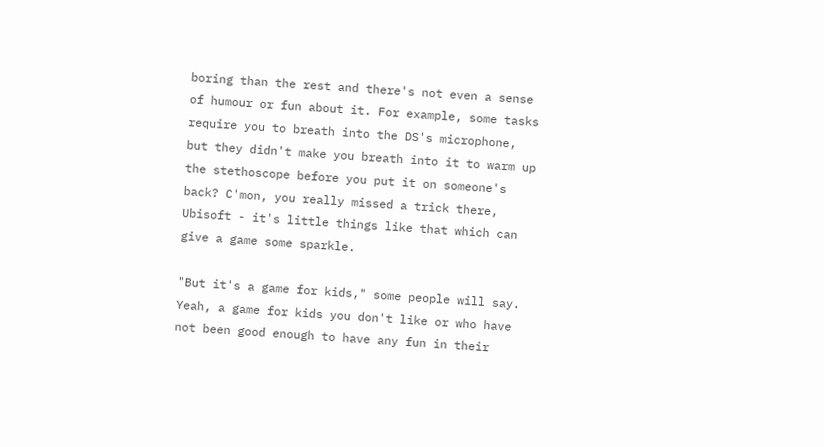boring than the rest and there's not even a sense of humour or fun about it. For example, some tasks require you to breath into the DS's microphone, but they didn't make you breath into it to warm up the stethoscope before you put it on someone's back? C'mon, you really missed a trick there, Ubisoft - it's little things like that which can give a game some sparkle.

"But it's a game for kids," some people will say. Yeah, a game for kids you don't like or who have not been good enough to have any fun in their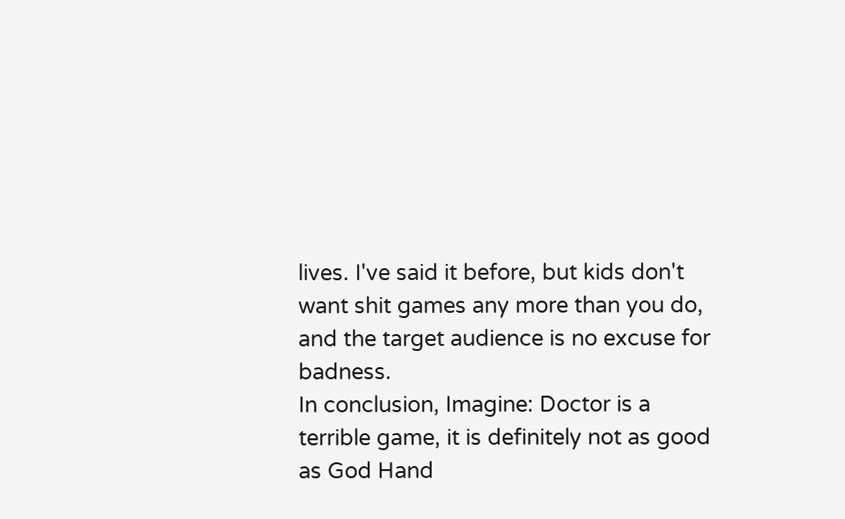lives. I've said it before, but kids don't want shit games any more than you do, and the target audience is no excuse for badness.
In conclusion, Imagine: Doctor is a terrible game, it is definitely not as good as God Hand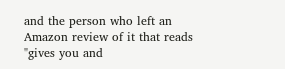and the person who left an Amazon review of it that reads "gives you and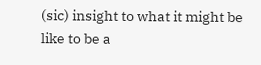(sic) insight to what it might be like to be a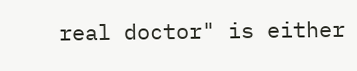real doctor" is either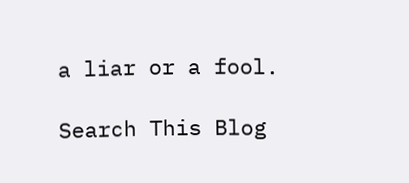a liar or a fool.

Search This Blog